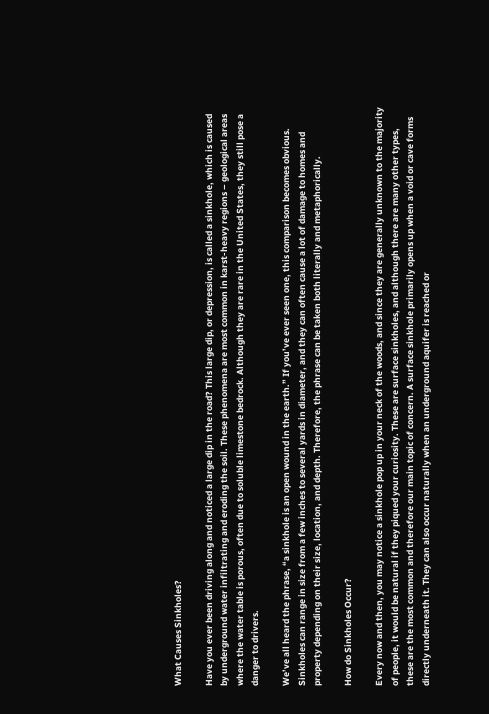What Causes Sinkholes?

Have you ever been driving along and noticed a large dip in the road? This large dip, or depression, is called a sinkhole, which is caused by underground water infiltrating and eroding the soil. These phenomena are most common in karst-heavy regions – geological areas where the water table is porous, often due to soluble limestone bedrock. Although they are rare in the United States, they still pose a danger to drivers.

We’ve all heard the phrase, “a sinkhole is an open wound in the earth.” If you’ve ever seen one, this comparison becomes obvious. Sinkholes can range in size from a few inches to several yards in diameter, and they can often cause a lot of damage to homes and property depending on their size, location, and depth. Therefore, the phrase can be taken both literally and metaphorically.

How do Sinkholes Occur?

Every now and then, you may notice a sinkhole pop up in your neck of the woods, and since they are generally unknown to the majority of people, it would be natural if they piqued your curiosity. These are surface sinkholes, and although there are many other types, these are the most common and therefore our main topic of concern. A surface sinkhole primarily opens up when a void or cave forms directly underneath it. They can also occur naturally when an underground aquifer is reached or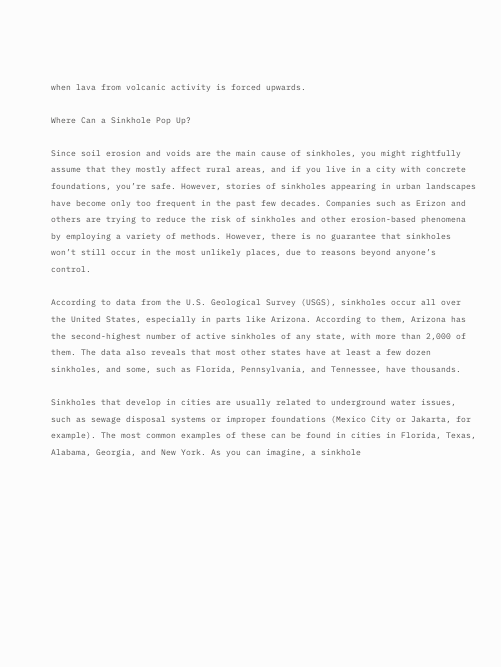when lava from volcanic activity is forced upwards.

Where Can a Sinkhole Pop Up?

Since soil erosion and voids are the main cause of sinkholes, you might rightfully assume that they mostly affect rural areas, and if you live in a city with concrete foundations, you’re safe. However, stories of sinkholes appearing in urban landscapes have become only too frequent in the past few decades. Companies such as Erizon and others are trying to reduce the risk of sinkholes and other erosion-based phenomena by employing a variety of methods. However, there is no guarantee that sinkholes won’t still occur in the most unlikely places, due to reasons beyond anyone’s control.

According to data from the U.S. Geological Survey (USGS), sinkholes occur all over the United States, especially in parts like Arizona. According to them, Arizona has the second-highest number of active sinkholes of any state, with more than 2,000 of them. The data also reveals that most other states have at least a few dozen sinkholes, and some, such as Florida, Pennsylvania, and Tennessee, have thousands.

Sinkholes that develop in cities are usually related to underground water issues, such as sewage disposal systems or improper foundations (Mexico City or Jakarta, for example). The most common examples of these can be found in cities in Florida, Texas, Alabama, Georgia, and New York. As you can imagine, a sinkhole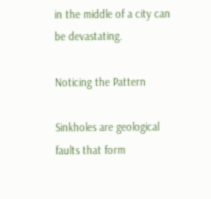in the middle of a city can be devastating.

Noticing the Pattern

Sinkholes are geological faults that form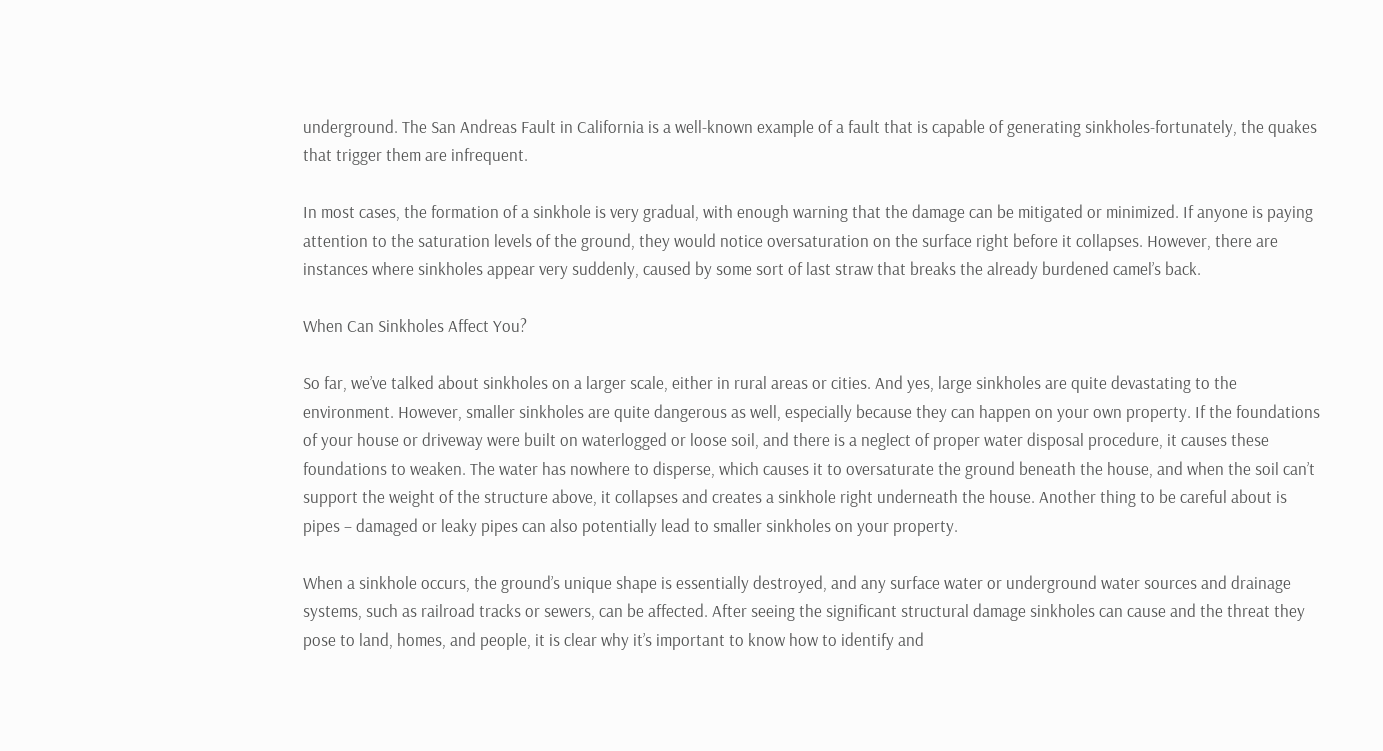underground. The San Andreas Fault in California is a well-known example of a fault that is capable of generating sinkholes-fortunately, the quakes that trigger them are infrequent.

In most cases, the formation of a sinkhole is very gradual, with enough warning that the damage can be mitigated or minimized. If anyone is paying attention to the saturation levels of the ground, they would notice oversaturation on the surface right before it collapses. However, there are instances where sinkholes appear very suddenly, caused by some sort of last straw that breaks the already burdened camel’s back.

When Can Sinkholes Affect You?

So far, we’ve talked about sinkholes on a larger scale, either in rural areas or cities. And yes, large sinkholes are quite devastating to the environment. However, smaller sinkholes are quite dangerous as well, especially because they can happen on your own property. If the foundations of your house or driveway were built on waterlogged or loose soil, and there is a neglect of proper water disposal procedure, it causes these foundations to weaken. The water has nowhere to disperse, which causes it to oversaturate the ground beneath the house, and when the soil can’t support the weight of the structure above, it collapses and creates a sinkhole right underneath the house. Another thing to be careful about is pipes – damaged or leaky pipes can also potentially lead to smaller sinkholes on your property.

When a sinkhole occurs, the ground’s unique shape is essentially destroyed, and any surface water or underground water sources and drainage systems, such as railroad tracks or sewers, can be affected. After seeing the significant structural damage sinkholes can cause and the threat they pose to land, homes, and people, it is clear why it’s important to know how to identify and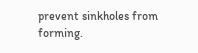prevent sinkholes from forming.